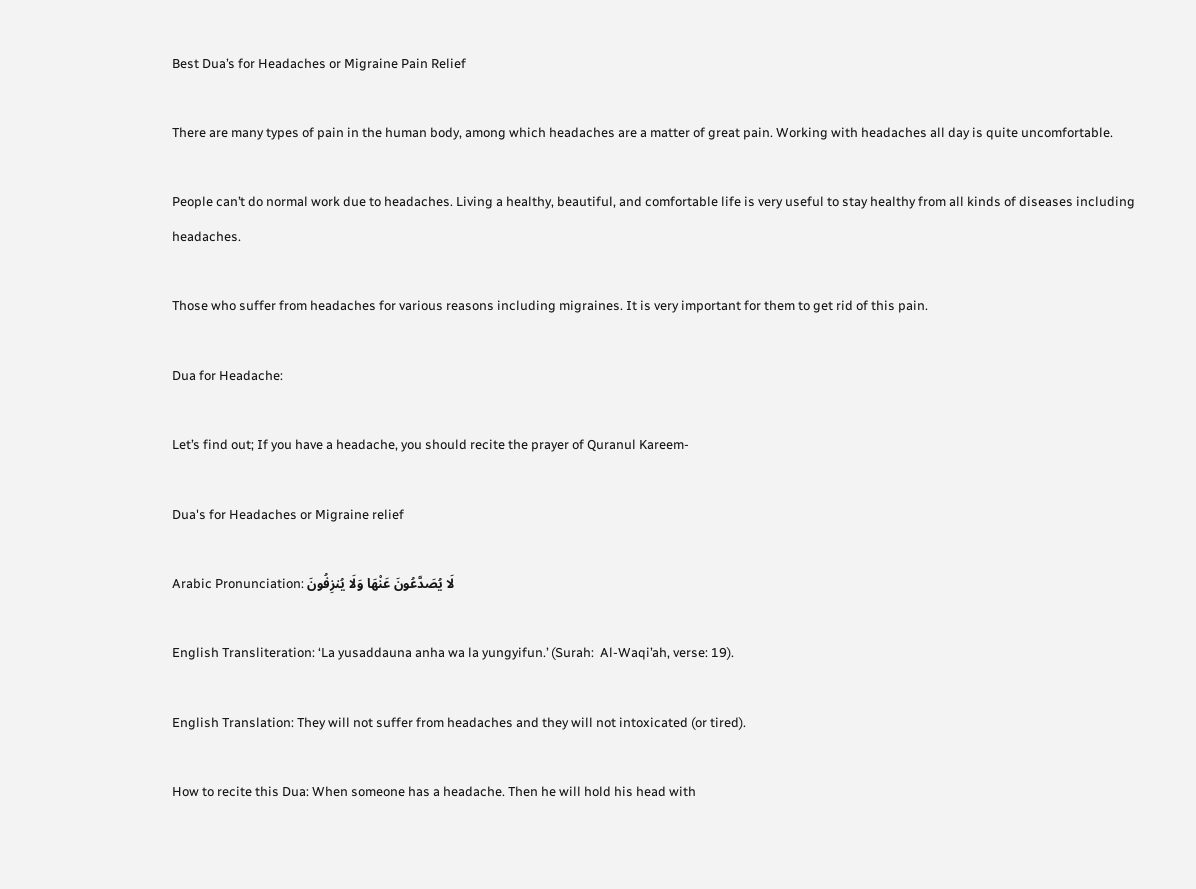Best Dua’s for Headaches or Migraine Pain Relief

There are many types of pain in the human body, among which headaches are a matter of great pain. Working with headaches all day is quite uncomfortable.

People can’t do normal work due to headaches. Living a healthy, beautiful, and comfortable life is very useful to stay healthy from all kinds of diseases including headaches.

Those who suffer from headaches for various reasons including migraines. It is very important for them to get rid of this pain.

Dua for Headache:

Let’s find out; If you have a headache, you should recite the prayer of Quranul Kareem-

Dua's for Headaches or Migraine relief

Arabic Pronunciation: لَا يُصَدَّعُونَ عَنْهَا وَلَا يُنزِفُونَ

English Transliteration: ‘La yusaddauna anha wa la yungyifun.’ (Surah:  Al-Waqi’ah, verse: 19).

English Translation: They will not suffer from headaches and they will not intoxicated (or tired).

How to recite this Dua: When someone has a headache. Then he will hold his head with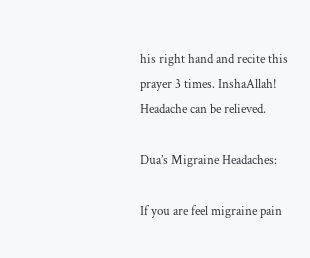his right hand and recite this prayer 3 times. InshaAllah! Headache can be relieved.

Dua’s Migraine Headaches:

If you are feel migraine pain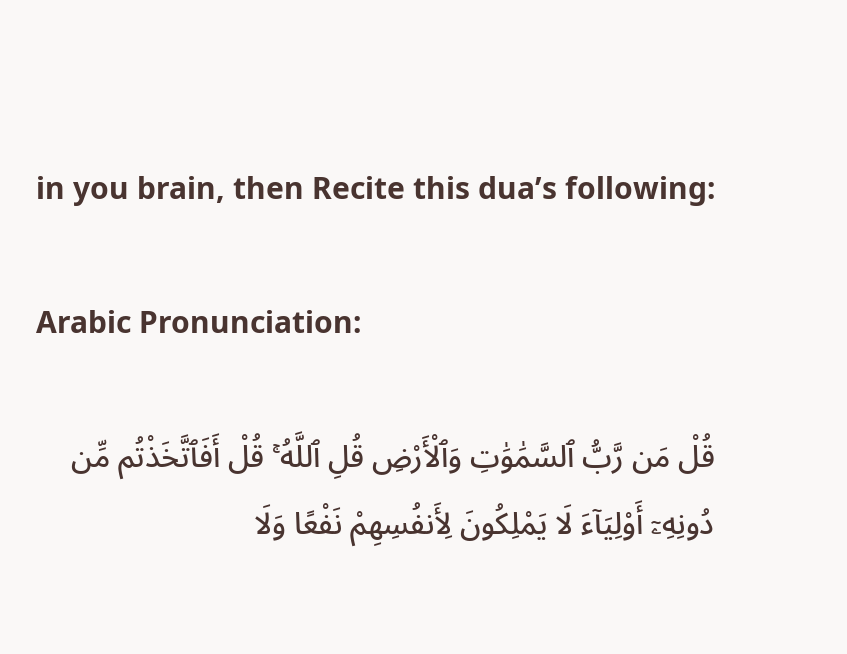in you brain, then Recite this dua’s following:

Arabic Pronunciation:

قُلْ مَن رَّبُّ ٱلسَّمَٰوَٰتِ وَٱلْأَرْضِ قُلِ ٱللَّهُ ۚ قُلْ أَفَٱتَّخَذْتُم مِّن دُونِهِۦٓ أَوْلِيَآءَ لَا يَمْلِكُونَ لِأَنفُسِهِمْ نَفْعًا وَلَا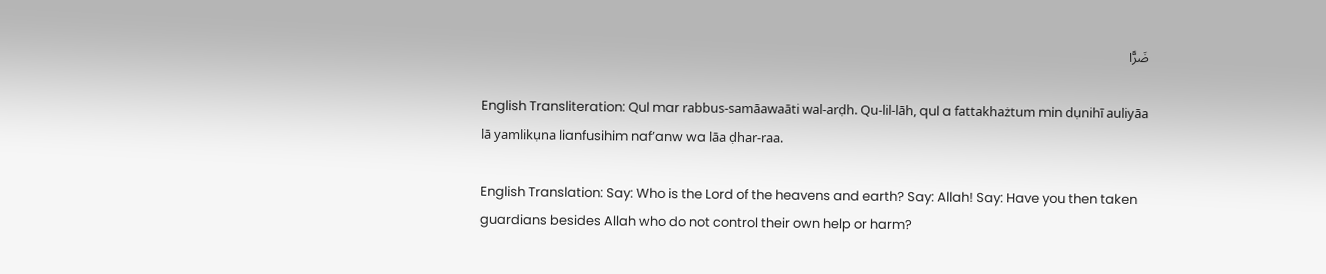ضَرًّا

English Transliteration: Qul mar rabbus-samāawaāti wal-arḍh. Qu-lil-lāh, qul a fattakhażtum min dụnihī auliyāa lā yamlikụna lianfusihim naf’anw wa lāa ḍhar-raa.

English Translation: Say: Who is the Lord of the heavens and earth? Say: Allah! Say: Have you then taken guardians besides Allah who do not control their own help or harm?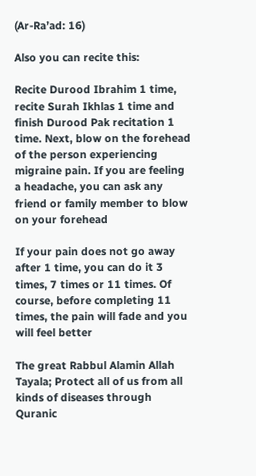(Ar-Ra’ad: 16)

Also you can recite this:

Recite Durood Ibrahim 1 time, recite Surah Ikhlas 1 time and finish Durood Pak recitation 1 time. Next, blow on the forehead of the person experiencing migraine pain. If you are feeling a headache, you can ask any friend or family member to blow on your forehead

If your pain does not go away after 1 time, you can do it 3 times, 7 times or 11 times. Of course, before completing 11 times, the pain will fade and you will feel better

The great Rabbul Alamin Allah Tayala; Protect all of us from all kinds of diseases through Quranic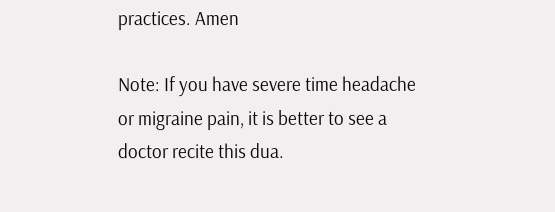practices. Amen

Note: If you have severe time headache or migraine pain, it is better to see a doctor recite this dua.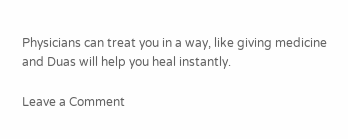Physicians can treat you in a way, like giving medicine and Duas will help you heal instantly.

Leave a Comment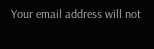Your email address will not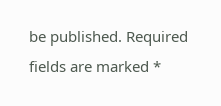be published. Required fields are marked *